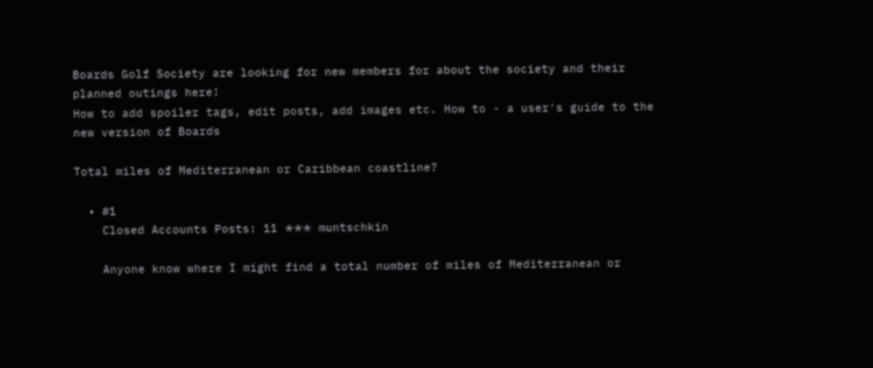Boards Golf Society are looking for new members for about the society and their planned outings here!
How to add spoiler tags, edit posts, add images etc. How to - a user's guide to the new version of Boards

Total miles of Mediterranean or Caribbean coastline?

  • #1
    Closed Accounts Posts: 11 ✭✭✭ muntschkin

    Anyone know where I might find a total number of miles of Mediterranean or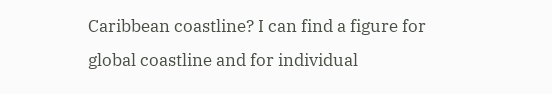Caribbean coastline? I can find a figure for global coastline and for individual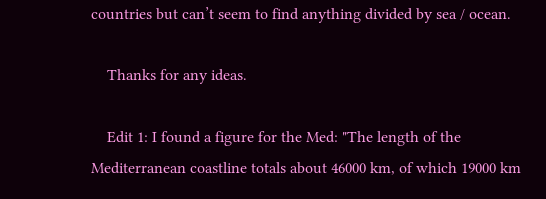countries but can’t seem to find anything divided by sea / ocean.

    Thanks for any ideas.

    Edit 1: I found a figure for the Med: "The length of the Mediterranean coastline totals about 46000 km, of which 19000 km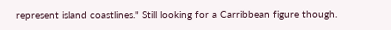represent island coastlines." Still looking for a Carribbean figure though.